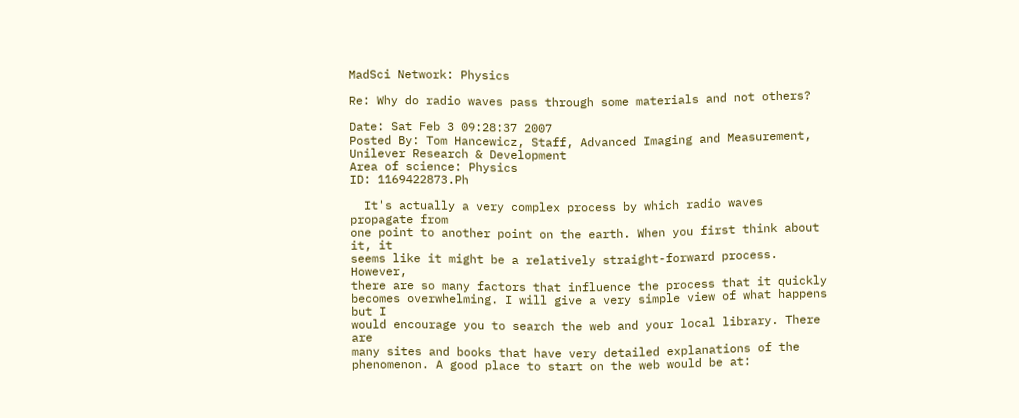MadSci Network: Physics

Re: Why do radio waves pass through some materials and not others?

Date: Sat Feb 3 09:28:37 2007
Posted By: Tom Hancewicz, Staff, Advanced Imaging and Measurement, Unilever Research & Development
Area of science: Physics
ID: 1169422873.Ph

  It's actually a very complex process by which radio waves propagate from
one point to another point on the earth. When you first think about it, it
seems like it might be a relatively straight-forward process. However,
there are so many factors that influence the process that it quickly
becomes overwhelming. I will give a very simple view of what happens but I
would encourage you to search the web and your local library. There are
many sites and books that have very detailed explanations of the
phenomenon. A good place to start on the web would be at: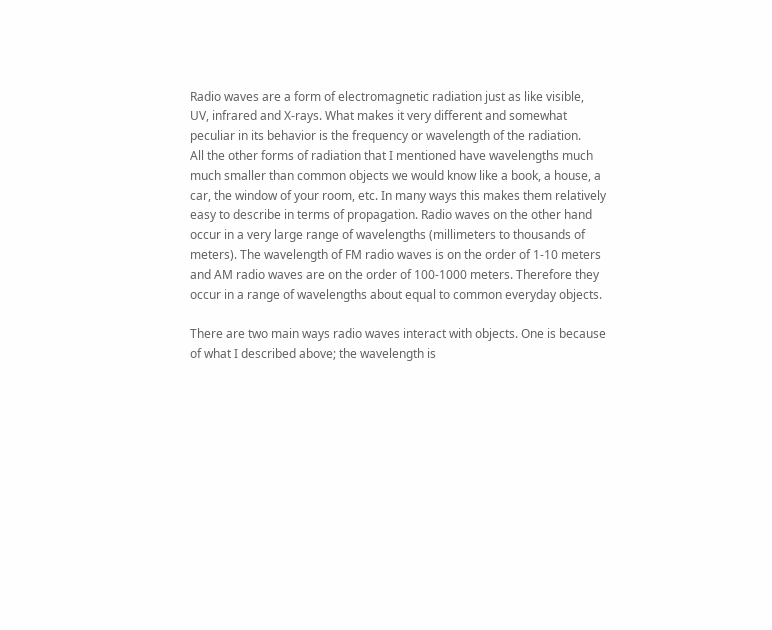Radio waves are a form of electromagnetic radiation just as like visible,
UV, infrared and X-rays. What makes it very different and somewhat
peculiar in its behavior is the frequency or wavelength of the radiation.
All the other forms of radiation that I mentioned have wavelengths much
much smaller than common objects we would know like a book, a house, a
car, the window of your room, etc. In many ways this makes them relatively
easy to describe in terms of propagation. Radio waves on the other hand
occur in a very large range of wavelengths (millimeters to thousands of
meters). The wavelength of FM radio waves is on the order of 1-10 meters
and AM radio waves are on the order of 100-1000 meters. Therefore they
occur in a range of wavelengths about equal to common everyday objects.

There are two main ways radio waves interact with objects. One is because
of what I described above; the wavelength is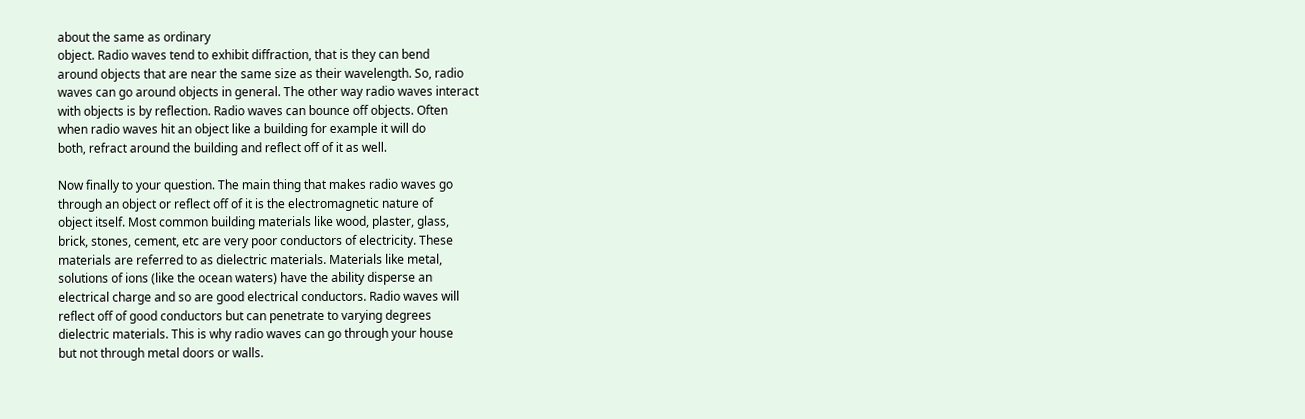about the same as ordinary
object. Radio waves tend to exhibit diffraction, that is they can bend
around objects that are near the same size as their wavelength. So, radio
waves can go around objects in general. The other way radio waves interact
with objects is by reflection. Radio waves can bounce off objects. Often
when radio waves hit an object like a building for example it will do
both, refract around the building and reflect off of it as well.

Now finally to your question. The main thing that makes radio waves go
through an object or reflect off of it is the electromagnetic nature of
object itself. Most common building materials like wood, plaster, glass,
brick, stones, cement, etc are very poor conductors of electricity. These
materials are referred to as dielectric materials. Materials like metal,
solutions of ions (like the ocean waters) have the ability disperse an
electrical charge and so are good electrical conductors. Radio waves will
reflect off of good conductors but can penetrate to varying degrees
dielectric materials. This is why radio waves can go through your house
but not through metal doors or walls.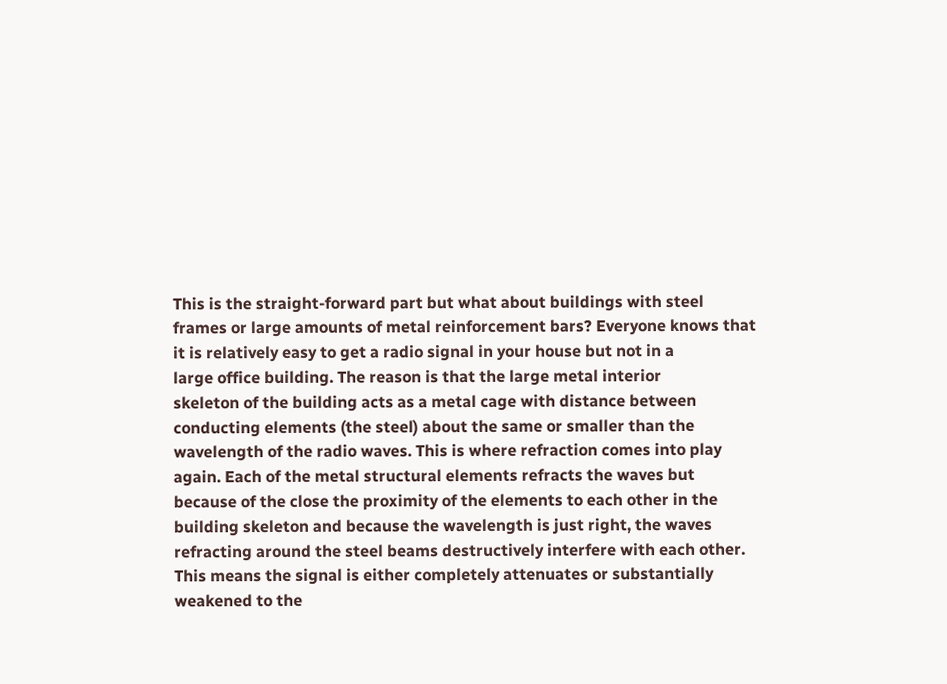This is the straight-forward part but what about buildings with steel
frames or large amounts of metal reinforcement bars? Everyone knows that
it is relatively easy to get a radio signal in your house but not in a
large office building. The reason is that the large metal interior
skeleton of the building acts as a metal cage with distance between
conducting elements (the steel) about the same or smaller than the
wavelength of the radio waves. This is where refraction comes into play
again. Each of the metal structural elements refracts the waves but
because of the close the proximity of the elements to each other in the
building skeleton and because the wavelength is just right, the waves
refracting around the steel beams destructively interfere with each other.
This means the signal is either completely attenuates or substantially
weakened to the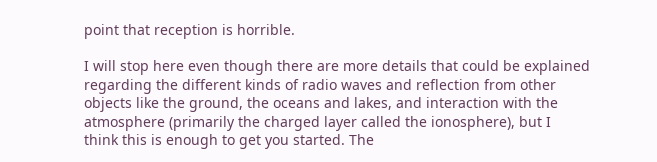point that reception is horrible.

I will stop here even though there are more details that could be explained
regarding the different kinds of radio waves and reflection from other
objects like the ground, the oceans and lakes, and interaction with the
atmosphere (primarily the charged layer called the ionosphere), but I
think this is enough to get you started. The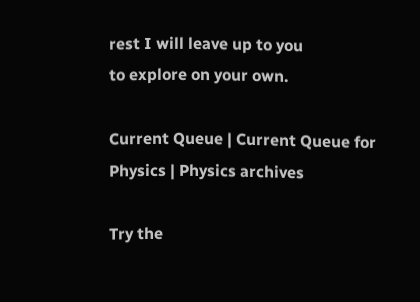rest I will leave up to you
to explore on your own.

Current Queue | Current Queue for Physics | Physics archives

Try the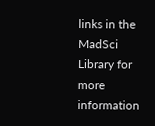links in the MadSci Library for more information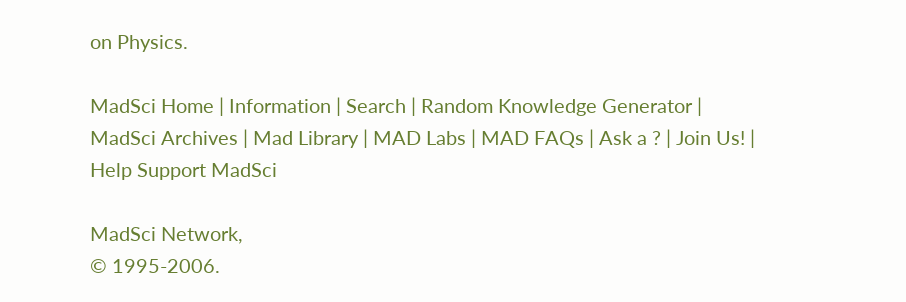on Physics.

MadSci Home | Information | Search | Random Knowledge Generator | MadSci Archives | Mad Library | MAD Labs | MAD FAQs | Ask a ? | Join Us! | Help Support MadSci

MadSci Network,
© 1995-2006.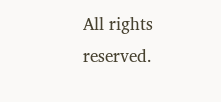All rights reserved.